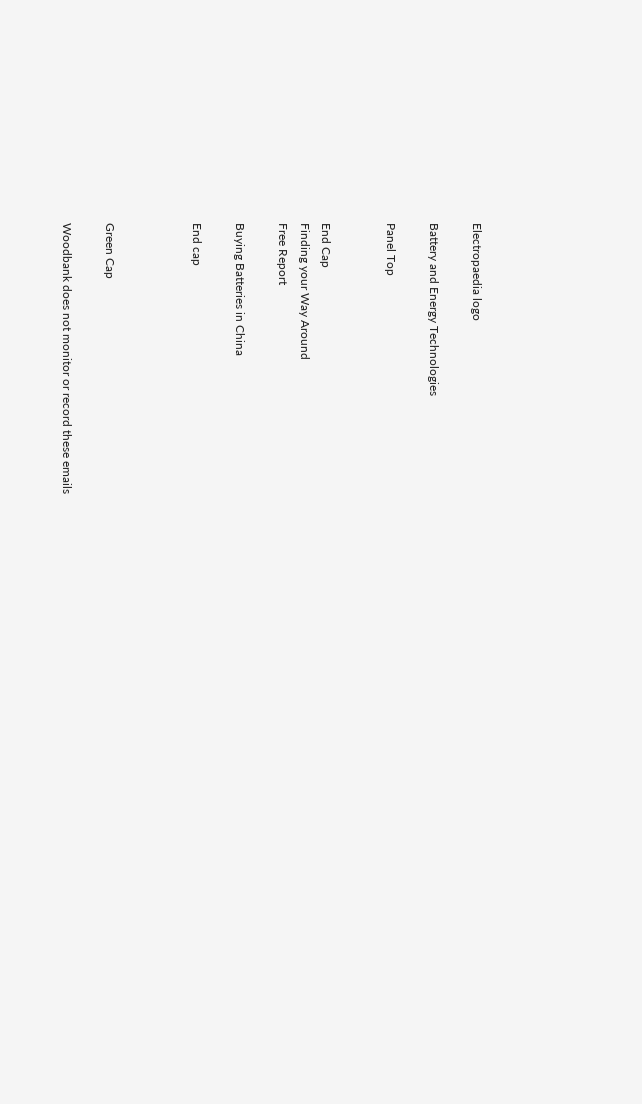Electropaedia logo

Battery and Energy Technologies

Panel Top


End Cap
Finding your Way Around
Free Report

Buying Batteries in China

End cap



Green Cap

Woodbank does not monitor or record these emails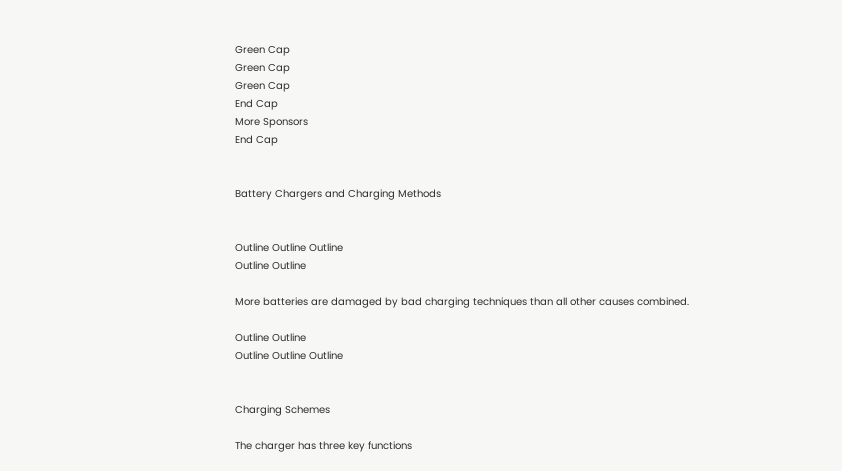Green Cap
Green Cap
Green Cap
End Cap
More Sponsors
End Cap


Battery Chargers and Charging Methods


Outline Outline Outline
Outline Outline

More batteries are damaged by bad charging techniques than all other causes combined.

Outline Outline
Outline Outline Outline


Charging Schemes

The charger has three key functions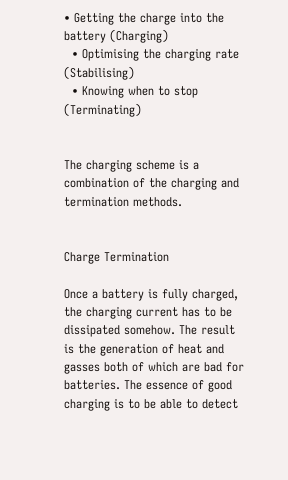• Getting the charge into the battery (Charging)
  • Optimising the charging rate (Stabilising)
  • Knowing when to stop (Terminating)


The charging scheme is a combination of the charging and termination methods.


Charge Termination

Once a battery is fully charged, the charging current has to be dissipated somehow. The result is the generation of heat and gasses both of which are bad for batteries. The essence of good charging is to be able to detect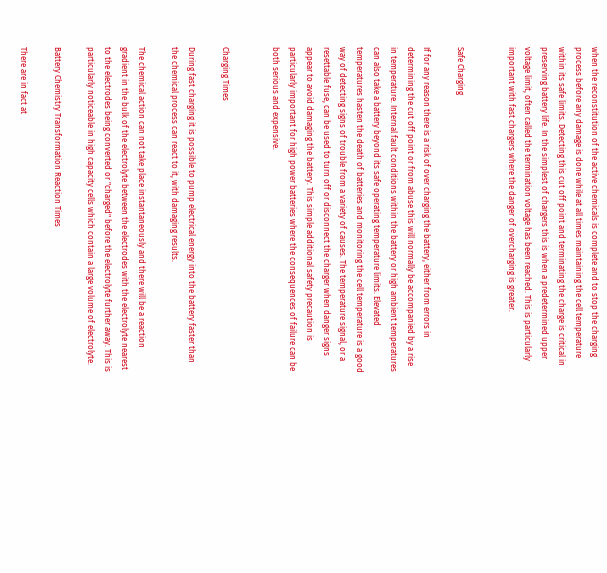when the reconstitution of the active chemicals is complete and to stop the charging process before any damage is done while at all times maintaining the cell temperature within its safe limits. Detecting this cut off point and terminating the charge is critical in preserving battery life. In the simplest of chargers this is when a predetermined upper voltage limit, often called the termination voltage has been reached. This is particularly important with fast chargers where the danger of overcharging is greater.


Safe Charging

If for any reason there is a risk of over charging the battery, either from errors in determining the cut off point or from abuse this will normally be accompanied by a rise in temperature. Internal fault conditions within the battery or high ambient temperatures can also take a battery beyond its safe operating temperature limits. Elevated temperatures hasten the death of batteries and monitoring the cell temperature is a good way of detecting signs of trouble from a variety of causes. The temperature signal, or a resettable fuse, can be used to turn off or disconnect the charger when danger signs appear to avoid damaging the battery. This simple additional safety precaution is particularly important for high power batteries where the consequences of failure can be both serious and expensive.


Charging Times

During fast charging it is possible to pump electrical energy into the battery faster than the chemical process can react to it, with damaging results.

The chemical action can not take place instantaneously and there will be a reaction gradient in the bulk of the electrolyte between the electrodes with the electrolyte nearest to the electrodes being converted or "charged" before the electrolyte further away. This is particularly noticeable in high capacity cells which contain a large volume of electrolyte.

Battery Chemistry Transformation Reaction Times

There are in fact at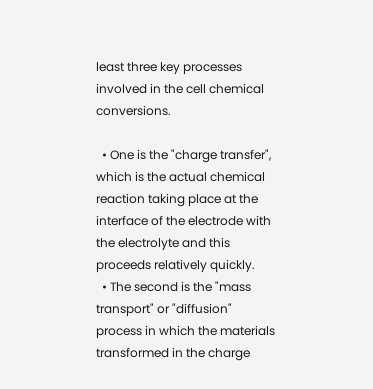least three key processes involved in the cell chemical conversions.

  • One is the "charge transfer", which is the actual chemical reaction taking place at the interface of the electrode with the electrolyte and this proceeds relatively quickly.
  • The second is the "mass transport" or "diffusion" process in which the materials transformed in the charge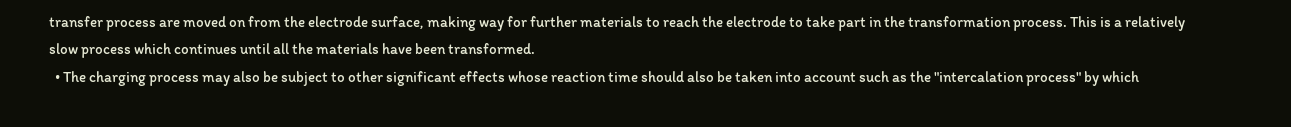transfer process are moved on from the electrode surface, making way for further materials to reach the electrode to take part in the transformation process. This is a relatively slow process which continues until all the materials have been transformed.
  • The charging process may also be subject to other significant effects whose reaction time should also be taken into account such as the "intercalation process" by which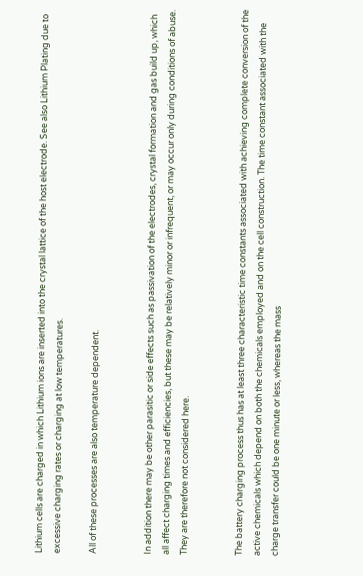Lithium cells are charged in which Lithium ions are inserted into the crystal lattice of the host electrode. See also Lithium Plating due to excessive charging rates or charging at low temperatures.

All of these processes are also temperature dependent.


In addition there may be other parasitic or side effects such as passivation of the electrodes, crystal formation and gas build up, which all affect charging times and efficiencies, but these may be relatively minor or infrequent, or may occur only during conditions of abuse. They are therefore not considered here.


The battery charging process thus has at least three characteristic time constants associated with achieving complete conversion of the active chemicals which depend on both the chemicals employed and on the cell construction. The time constant associated with the charge transfer could be one minute or less, whereas the mass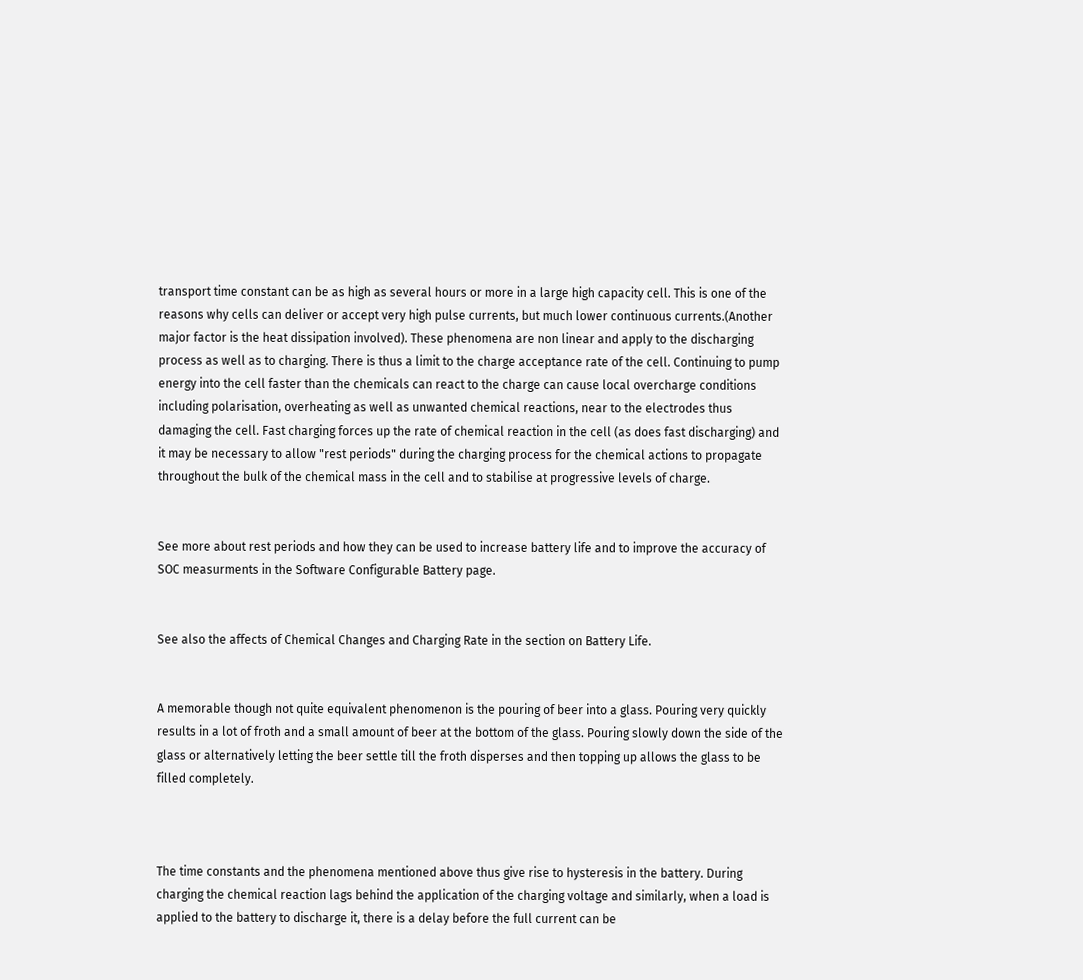transport time constant can be as high as several hours or more in a large high capacity cell. This is one of the reasons why cells can deliver or accept very high pulse currents, but much lower continuous currents.(Another major factor is the heat dissipation involved). These phenomena are non linear and apply to the discharging process as well as to charging. There is thus a limit to the charge acceptance rate of the cell. Continuing to pump energy into the cell faster than the chemicals can react to the charge can cause local overcharge conditions including polarisation, overheating as well as unwanted chemical reactions, near to the electrodes thus damaging the cell. Fast charging forces up the rate of chemical reaction in the cell (as does fast discharging) and it may be necessary to allow "rest periods" during the charging process for the chemical actions to propagate throughout the bulk of the chemical mass in the cell and to stabilise at progressive levels of charge.


See more about rest periods and how they can be used to increase battery life and to improve the accuracy of SOC measurments in the Software Configurable Battery page.


See also the affects of Chemical Changes and Charging Rate in the section on Battery Life.


A memorable though not quite equivalent phenomenon is the pouring of beer into a glass. Pouring very quickly results in a lot of froth and a small amount of beer at the bottom of the glass. Pouring slowly down the side of the glass or alternatively letting the beer settle till the froth disperses and then topping up allows the glass to be filled completely.



The time constants and the phenomena mentioned above thus give rise to hysteresis in the battery. During charging the chemical reaction lags behind the application of the charging voltage and similarly, when a load is applied to the battery to discharge it, there is a delay before the full current can be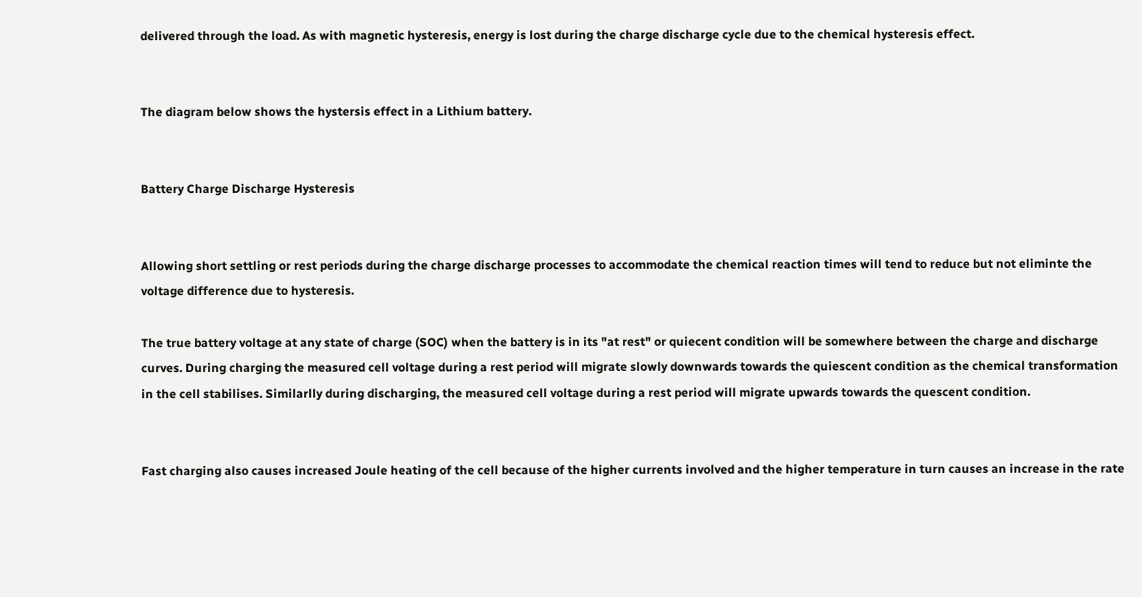delivered through the load. As with magnetic hysteresis, energy is lost during the charge discharge cycle due to the chemical hysteresis effect.


The diagram below shows the hystersis effect in a Lithium battery.


Battery Charge Discharge Hysteresis


Allowing short settling or rest periods during the charge discharge processes to accommodate the chemical reaction times will tend to reduce but not eliminte the voltage difference due to hysteresis.

The true battery voltage at any state of charge (SOC) when the battery is in its "at rest" or quiecent condition will be somewhere between the charge and discharge curves. During charging the measured cell voltage during a rest period will migrate slowly downwards towards the quiescent condition as the chemical transformation in the cell stabilises. Similarlly during discharging, the measured cell voltage during a rest period will migrate upwards towards the quescent condition.


Fast charging also causes increased Joule heating of the cell because of the higher currents involved and the higher temperature in turn causes an increase in the rate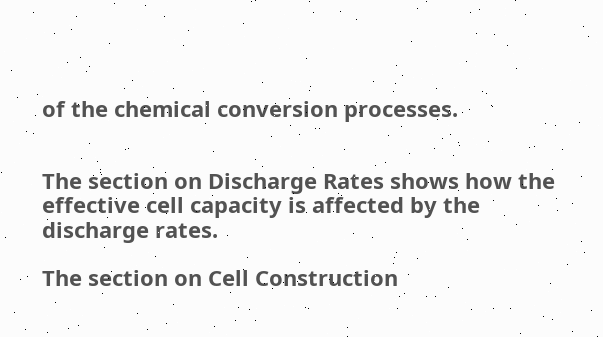of the chemical conversion processes.


The section on Discharge Rates shows how the effective cell capacity is affected by the discharge rates.

The section on Cell Construction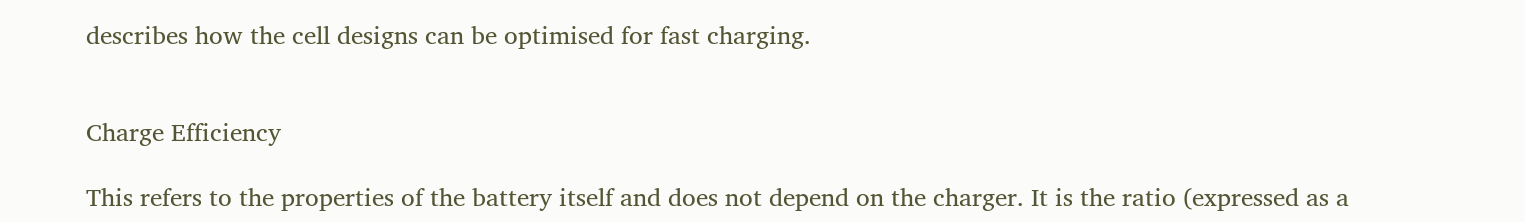describes how the cell designs can be optimised for fast charging.


Charge Efficiency

This refers to the properties of the battery itself and does not depend on the charger. It is the ratio (expressed as a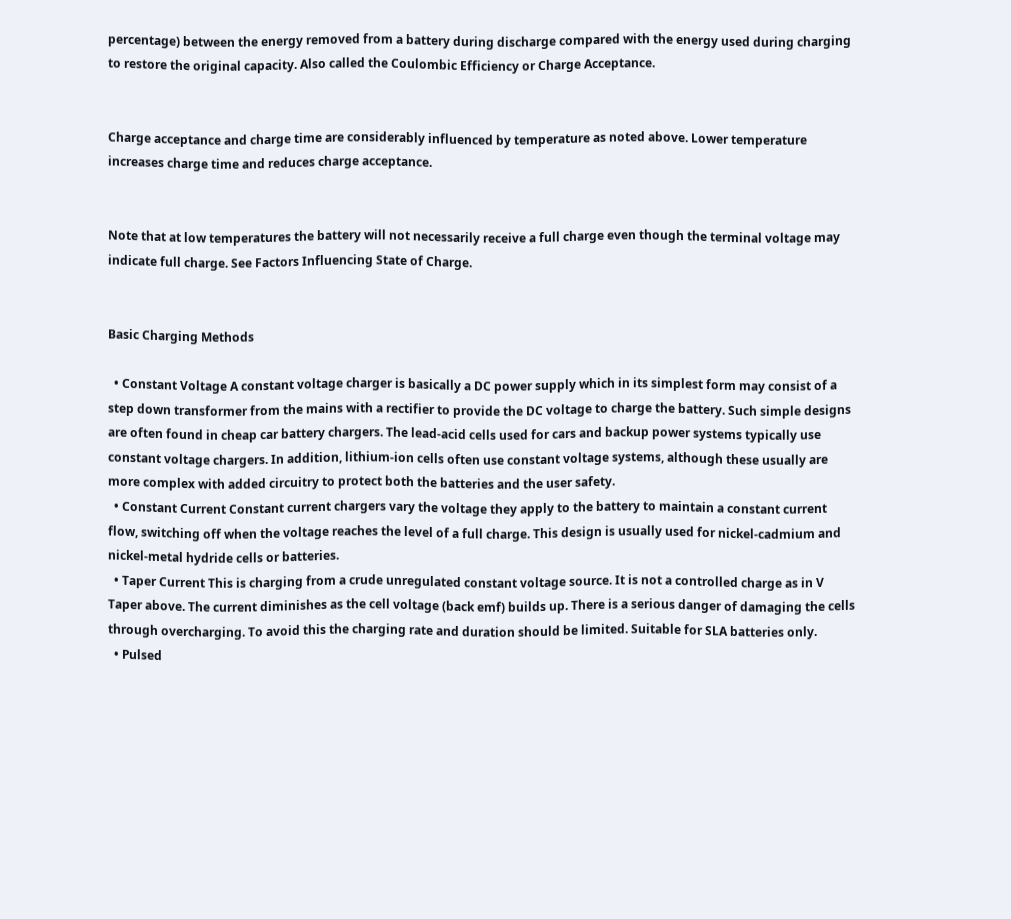percentage) between the energy removed from a battery during discharge compared with the energy used during charging to restore the original capacity. Also called the Coulombic Efficiency or Charge Acceptance.


Charge acceptance and charge time are considerably influenced by temperature as noted above. Lower temperature increases charge time and reduces charge acceptance.


Note that at low temperatures the battery will not necessarily receive a full charge even though the terminal voltage may indicate full charge. See Factors Influencing State of Charge.


Basic Charging Methods

  • Constant Voltage A constant voltage charger is basically a DC power supply which in its simplest form may consist of a step down transformer from the mains with a rectifier to provide the DC voltage to charge the battery. Such simple designs are often found in cheap car battery chargers. The lead-acid cells used for cars and backup power systems typically use constant voltage chargers. In addition, lithium-ion cells often use constant voltage systems, although these usually are more complex with added circuitry to protect both the batteries and the user safety.
  • Constant Current Constant current chargers vary the voltage they apply to the battery to maintain a constant current flow, switching off when the voltage reaches the level of a full charge. This design is usually used for nickel-cadmium and nickel-metal hydride cells or batteries.
  • Taper Current This is charging from a crude unregulated constant voltage source. It is not a controlled charge as in V Taper above. The current diminishes as the cell voltage (back emf) builds up. There is a serious danger of damaging the cells through overcharging. To avoid this the charging rate and duration should be limited. Suitable for SLA batteries only.
  • Pulsed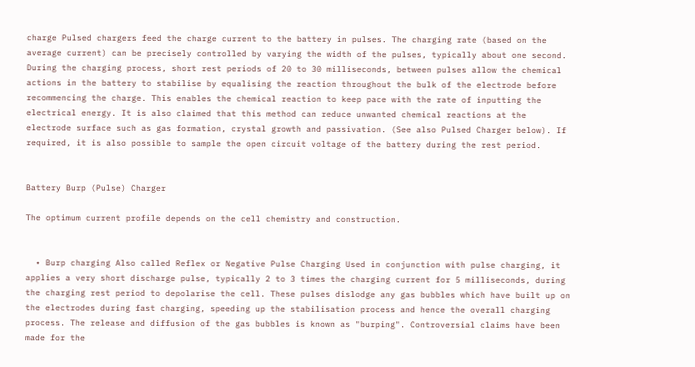charge Pulsed chargers feed the charge current to the battery in pulses. The charging rate (based on the average current) can be precisely controlled by varying the width of the pulses, typically about one second. During the charging process, short rest periods of 20 to 30 milliseconds, between pulses allow the chemical actions in the battery to stabilise by equalising the reaction throughout the bulk of the electrode before recommencing the charge. This enables the chemical reaction to keep pace with the rate of inputting the electrical energy. It is also claimed that this method can reduce unwanted chemical reactions at the electrode surface such as gas formation, crystal growth and passivation. (See also Pulsed Charger below). If required, it is also possible to sample the open circuit voltage of the battery during the rest period.


Battery Burp (Pulse) Charger

The optimum current profile depends on the cell chemistry and construction.


  • Burp charging Also called Reflex or Negative Pulse Charging Used in conjunction with pulse charging, it applies a very short discharge pulse, typically 2 to 3 times the charging current for 5 milliseconds, during the charging rest period to depolarise the cell. These pulses dislodge any gas bubbles which have built up on the electrodes during fast charging, speeding up the stabilisation process and hence the overall charging process. The release and diffusion of the gas bubbles is known as "burping". Controversial claims have been made for the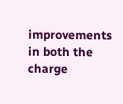improvements in both the charge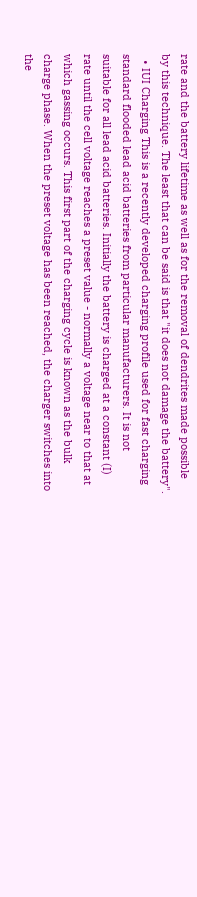rate and the battery lifetime as well as for the removal of dendrites made possible by this technique. The least that can be said is that "it does not damage the battery".
  • IUI Charging This is a recently developed charging profile used for fast charging standard flooded lead acid batteries from particular manufacturers. It is not suitable for all lead acid batteries. Initially the battery is charged at a constant (I) rate until the cell voltage reaches a preset value - normally a voltage near to that at which gassing occurs. This first part of the charging cycle is known as the bulk charge phase. When the preset voltage has been reached, the charger switches into the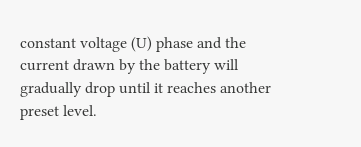constant voltage (U) phase and the current drawn by the battery will gradually drop until it reaches another preset level.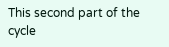This second part of the cycle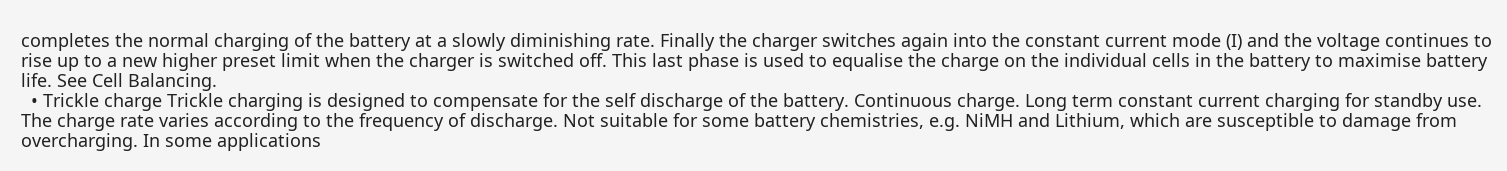completes the normal charging of the battery at a slowly diminishing rate. Finally the charger switches again into the constant current mode (I) and the voltage continues to rise up to a new higher preset limit when the charger is switched off. This last phase is used to equalise the charge on the individual cells in the battery to maximise battery life. See Cell Balancing.
  • Trickle charge Trickle charging is designed to compensate for the self discharge of the battery. Continuous charge. Long term constant current charging for standby use. The charge rate varies according to the frequency of discharge. Not suitable for some battery chemistries, e.g. NiMH and Lithium, which are susceptible to damage from overcharging. In some applications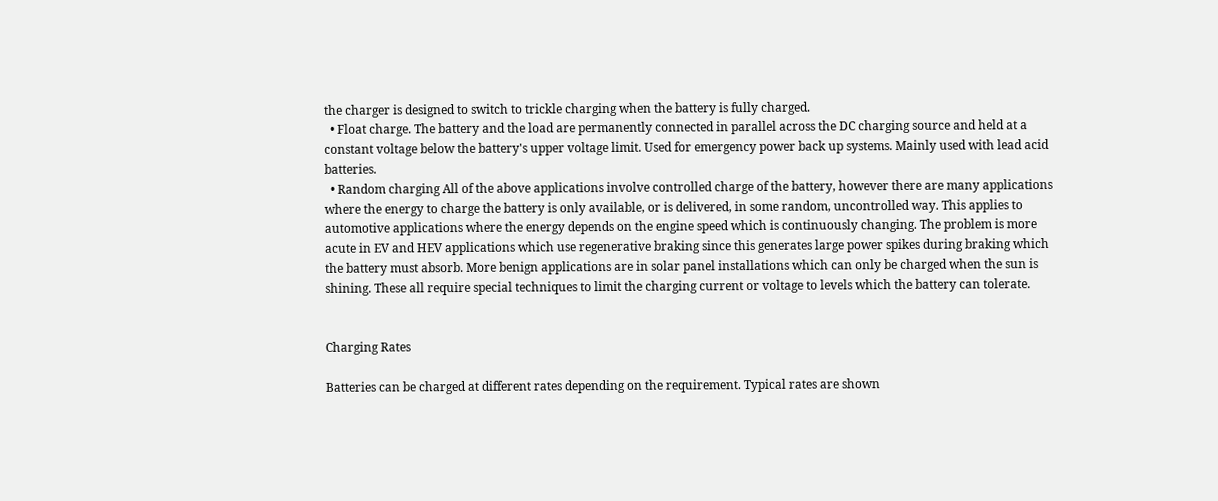the charger is designed to switch to trickle charging when the battery is fully charged.
  • Float charge. The battery and the load are permanently connected in parallel across the DC charging source and held at a constant voltage below the battery's upper voltage limit. Used for emergency power back up systems. Mainly used with lead acid batteries.
  • Random charging All of the above applications involve controlled charge of the battery, however there are many applications where the energy to charge the battery is only available, or is delivered, in some random, uncontrolled way. This applies to automotive applications where the energy depends on the engine speed which is continuously changing. The problem is more acute in EV and HEV applications which use regenerative braking since this generates large power spikes during braking which the battery must absorb. More benign applications are in solar panel installations which can only be charged when the sun is shining. These all require special techniques to limit the charging current or voltage to levels which the battery can tolerate.


Charging Rates

Batteries can be charged at different rates depending on the requirement. Typical rates are shown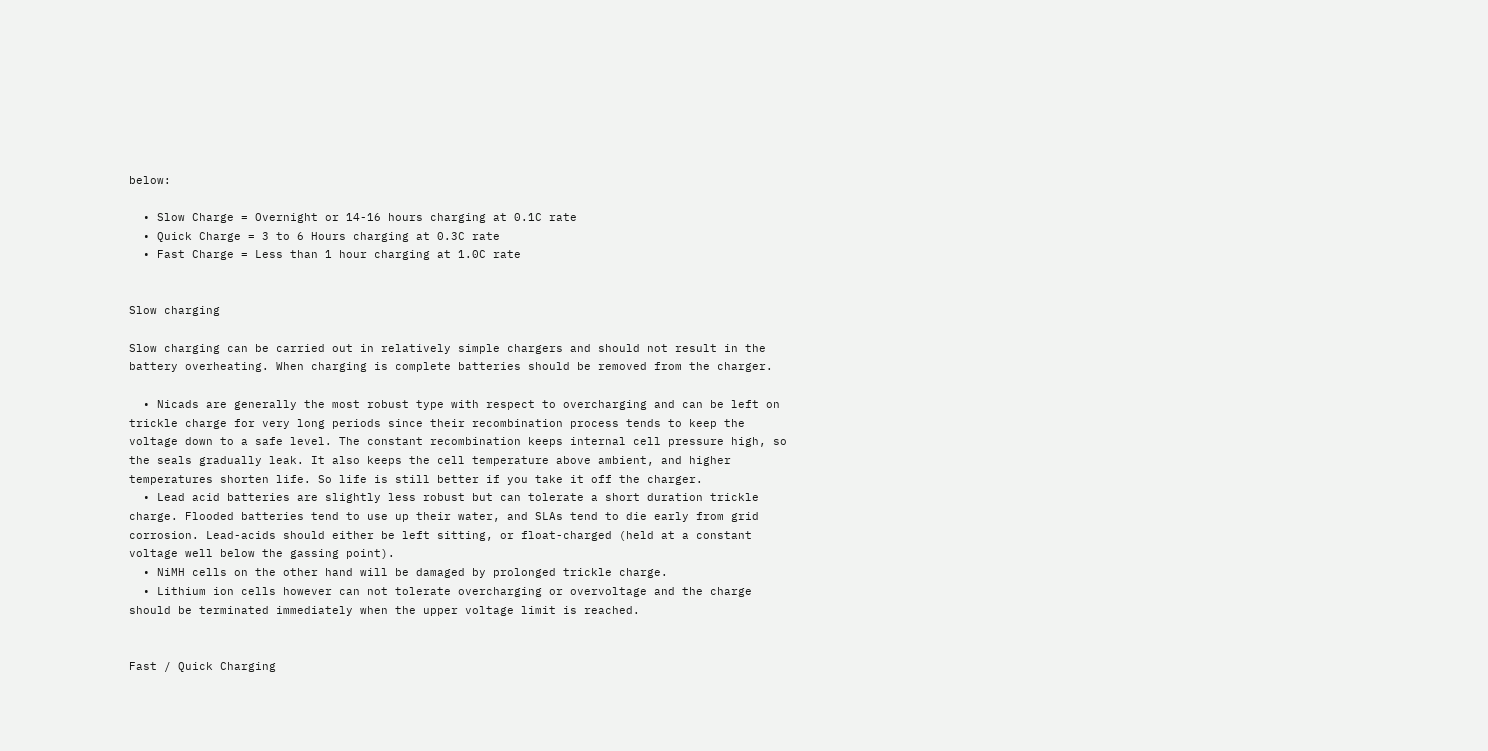below:

  • Slow Charge = Overnight or 14-16 hours charging at 0.1C rate
  • Quick Charge = 3 to 6 Hours charging at 0.3C rate
  • Fast Charge = Less than 1 hour charging at 1.0C rate


Slow charging

Slow charging can be carried out in relatively simple chargers and should not result in the battery overheating. When charging is complete batteries should be removed from the charger.

  • Nicads are generally the most robust type with respect to overcharging and can be left on trickle charge for very long periods since their recombination process tends to keep the voltage down to a safe level. The constant recombination keeps internal cell pressure high, so the seals gradually leak. It also keeps the cell temperature above ambient, and higher temperatures shorten life. So life is still better if you take it off the charger.
  • Lead acid batteries are slightly less robust but can tolerate a short duration trickle charge. Flooded batteries tend to use up their water, and SLAs tend to die early from grid corrosion. Lead-acids should either be left sitting, or float-charged (held at a constant voltage well below the gassing point).
  • NiMH cells on the other hand will be damaged by prolonged trickle charge.
  • Lithium ion cells however can not tolerate overcharging or overvoltage and the charge should be terminated immediately when the upper voltage limit is reached.


Fast / Quick Charging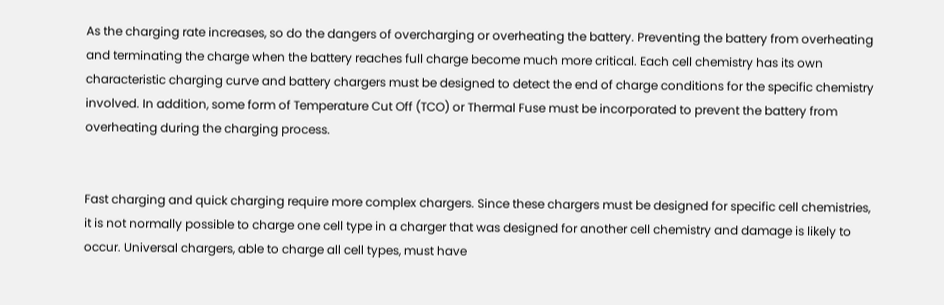As the charging rate increases, so do the dangers of overcharging or overheating the battery. Preventing the battery from overheating and terminating the charge when the battery reaches full charge become much more critical. Each cell chemistry has its own characteristic charging curve and battery chargers must be designed to detect the end of charge conditions for the specific chemistry involved. In addition, some form of Temperature Cut Off (TCO) or Thermal Fuse must be incorporated to prevent the battery from overheating during the charging process.


Fast charging and quick charging require more complex chargers. Since these chargers must be designed for specific cell chemistries, it is not normally possible to charge one cell type in a charger that was designed for another cell chemistry and damage is likely to occur. Universal chargers, able to charge all cell types, must have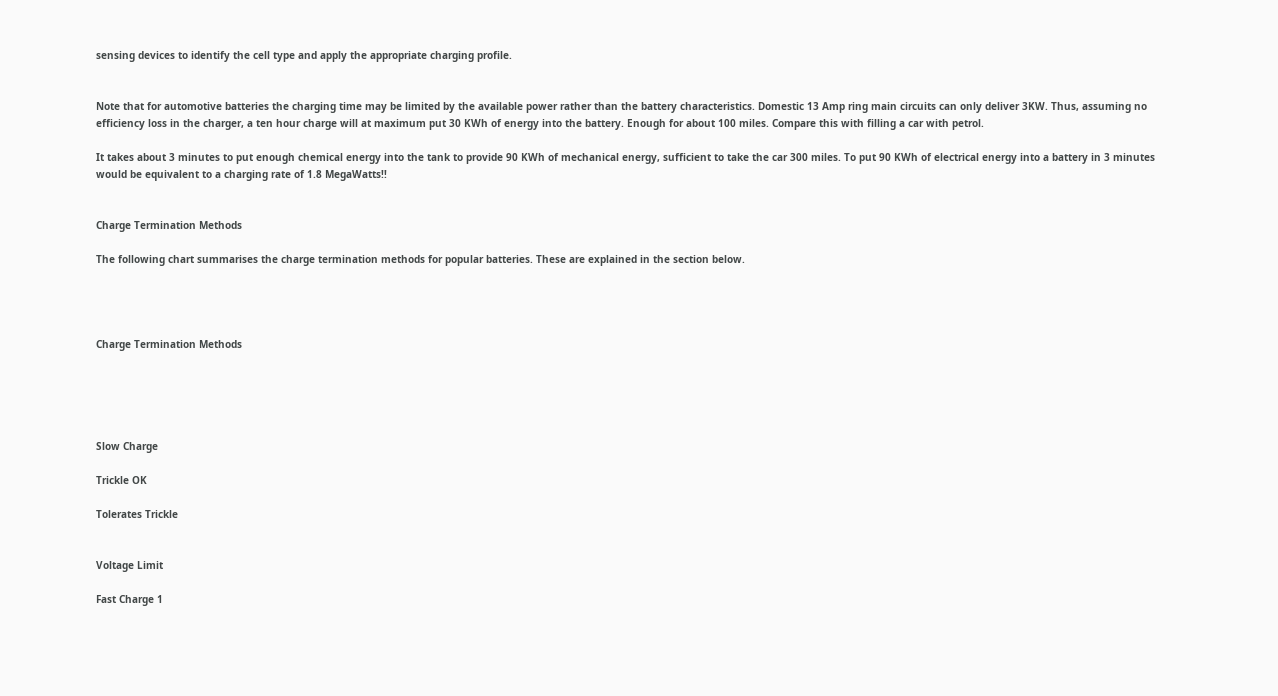sensing devices to identify the cell type and apply the appropriate charging profile.


Note that for automotive batteries the charging time may be limited by the available power rather than the battery characteristics. Domestic 13 Amp ring main circuits can only deliver 3KW. Thus, assuming no efficiency loss in the charger, a ten hour charge will at maximum put 30 KWh of energy into the battery. Enough for about 100 miles. Compare this with filling a car with petrol.

It takes about 3 minutes to put enough chemical energy into the tank to provide 90 KWh of mechanical energy, sufficient to take the car 300 miles. To put 90 KWh of electrical energy into a battery in 3 minutes would be equivalent to a charging rate of 1.8 MegaWatts!!


Charge Termination Methods

The following chart summarises the charge termination methods for popular batteries. These are explained in the section below.




Charge Termination Methods





Slow Charge

Trickle OK

Tolerates Trickle


Voltage Limit

Fast Charge 1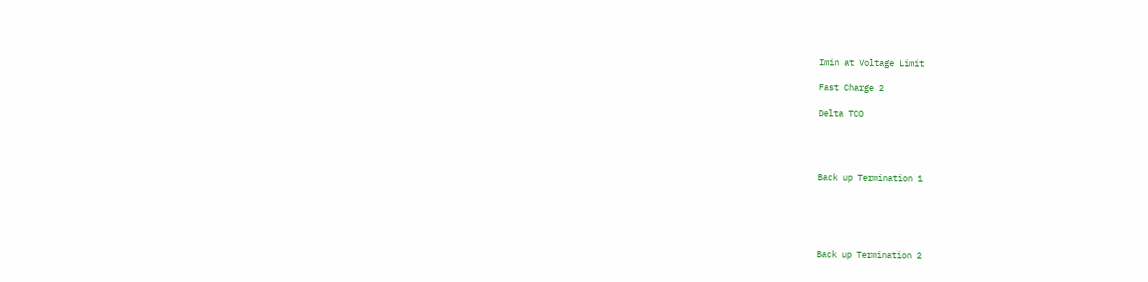Imin at Voltage Limit

Fast Charge 2

Delta TCO




Back up Termination 1





Back up Termination 2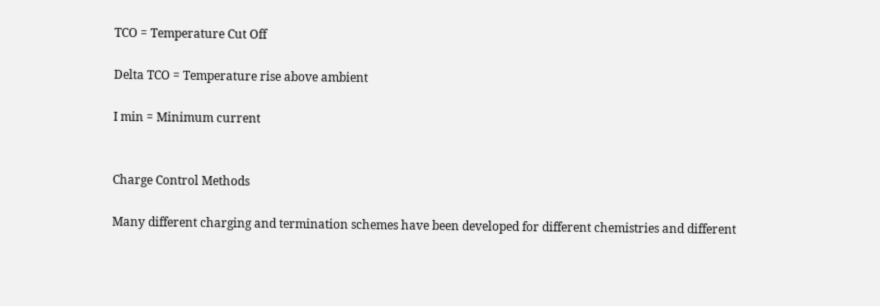TCO = Temperature Cut Off

Delta TCO = Temperature rise above ambient

I min = Minimum current


Charge Control Methods

Many different charging and termination schemes have been developed for different chemistries and different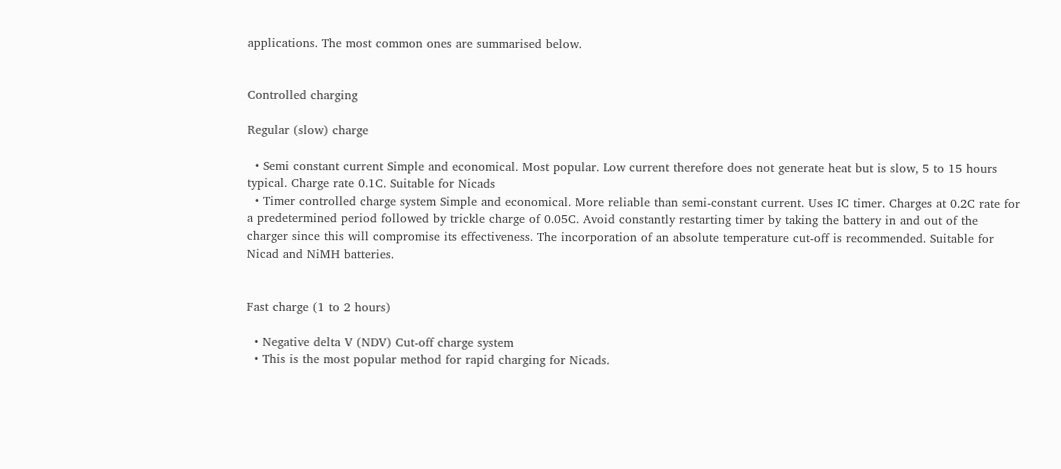applications. The most common ones are summarised below.


Controlled charging

Regular (slow) charge

  • Semi constant current Simple and economical. Most popular. Low current therefore does not generate heat but is slow, 5 to 15 hours typical. Charge rate 0.1C. Suitable for Nicads
  • Timer controlled charge system Simple and economical. More reliable than semi-constant current. Uses IC timer. Charges at 0.2C rate for a predetermined period followed by trickle charge of 0.05C. Avoid constantly restarting timer by taking the battery in and out of the charger since this will compromise its effectiveness. The incorporation of an absolute temperature cut-off is recommended. Suitable for Nicad and NiMH batteries.


Fast charge (1 to 2 hours)

  • Negative delta V (NDV) Cut-off charge system
  • This is the most popular method for rapid charging for Nicads.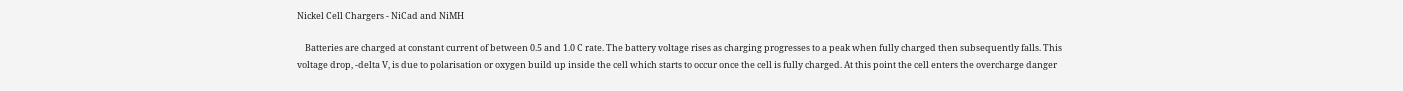Nickel Cell Chargers - NiCad and NiMH

    Batteries are charged at constant current of between 0.5 and 1.0 C rate. The battery voltage rises as charging progresses to a peak when fully charged then subsequently falls. This voltage drop, -delta V, is due to polarisation or oxygen build up inside the cell which starts to occur once the cell is fully charged. At this point the cell enters the overcharge danger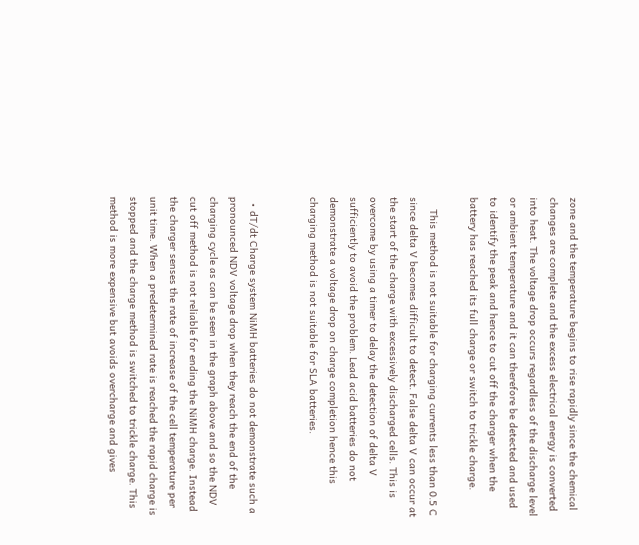zone and the temperature begins to rise rapidly since the chemical changes are complete and the excess electrical energy is converted into heat. The voltage drop occurs regardless of the discharge level or ambient temperature and it can therefore be detected and used to identify the peak and hence to cut off the charger when the battery has reached its full charge or switch to trickle charge.

    This method is not suitable for charging currents less than 0.5 C since delta V becomes difficult to detect. False delta V can occur at the start of the charge with excessively discharged cells. This is overcome by using a timer to delay the detection of delta V sufficiently to avoid the problem. Lead acid batteries do not demonstrate a voltage drop on charge completion hence this charging method is not suitable for SLA batteries.


  • dT/dt Charge system NiMH batteries do not demonstrate such a pronounced NDV voltage drop when they reach the end of the charging cycle as can be seen in the graph above and so the NDV cut off method is not reliable for ending the NiMH charge. Instead the charger senses the rate of increase of the cell temperature per unit time. When a predetermined rate is reached the rapid charge is stopped and the charge method is switched to trickle charge. This method is more expensive but avoids overcharge and gives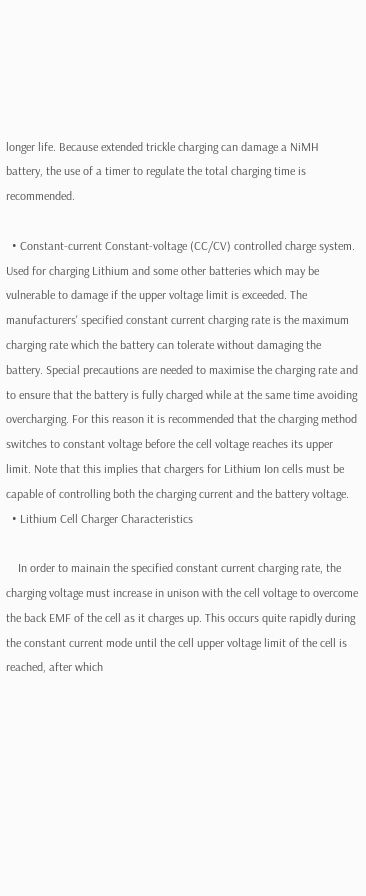longer life. Because extended trickle charging can damage a NiMH battery, the use of a timer to regulate the total charging time is recommended.

  • Constant-current Constant-voltage (CC/CV) controlled charge system. Used for charging Lithium and some other batteries which may be vulnerable to damage if the upper voltage limit is exceeded. The manufacturers' specified constant current charging rate is the maximum charging rate which the battery can tolerate without damaging the battery. Special precautions are needed to maximise the charging rate and to ensure that the battery is fully charged while at the same time avoiding overcharging. For this reason it is recommended that the charging method switches to constant voltage before the cell voltage reaches its upper limit. Note that this implies that chargers for Lithium Ion cells must be capable of controlling both the charging current and the battery voltage.
  • Lithium Cell Charger Characteristics

    In order to mainain the specified constant current charging rate, the charging voltage must increase in unison with the cell voltage to overcome the back EMF of the cell as it charges up. This occurs quite rapidly during the constant current mode until the cell upper voltage limit of the cell is reached, after which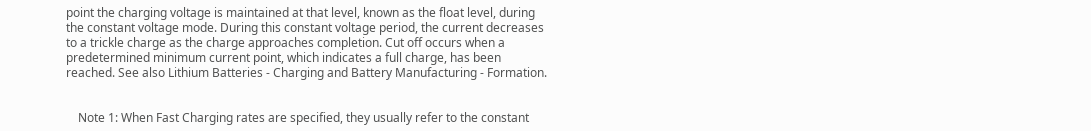point the charging voltage is maintained at that level, known as the float level, during the constant voltage mode. During this constant voltage period, the current decreases to a trickle charge as the charge approaches completion. Cut off occurs when a predetermined minimum current point, which indicates a full charge, has been reached. See also Lithium Batteries - Charging and Battery Manufacturing - Formation.


    Note 1: When Fast Charging rates are specified, they usually refer to the constant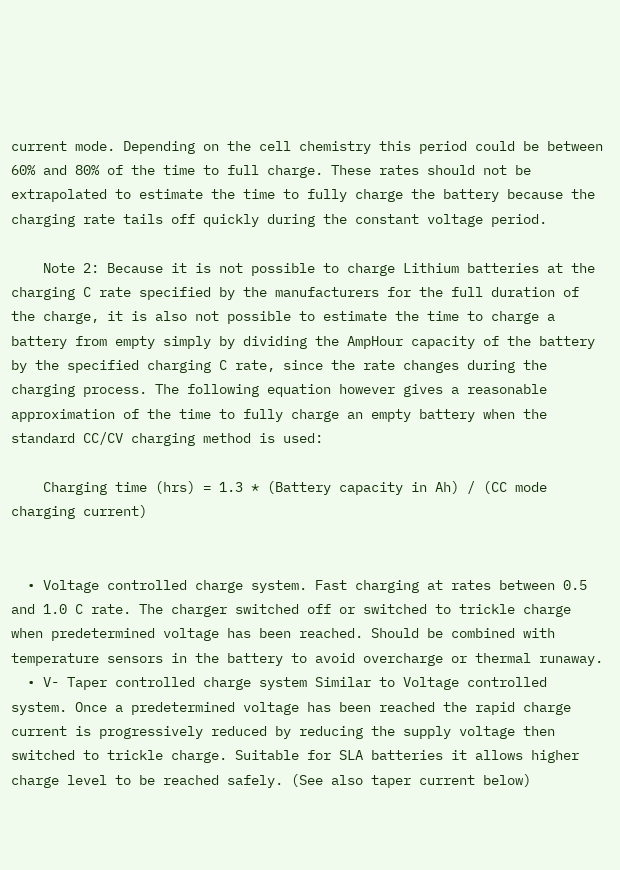current mode. Depending on the cell chemistry this period could be between 60% and 80% of the time to full charge. These rates should not be extrapolated to estimate the time to fully charge the battery because the charging rate tails off quickly during the constant voltage period.

    Note 2: Because it is not possible to charge Lithium batteries at the charging C rate specified by the manufacturers for the full duration of the charge, it is also not possible to estimate the time to charge a battery from empty simply by dividing the AmpHour capacity of the battery by the specified charging C rate, since the rate changes during the charging process. The following equation however gives a reasonable approximation of the time to fully charge an empty battery when the standard CC/CV charging method is used:

    Charging time (hrs) = 1.3 * (Battery capacity in Ah) / (CC mode charging current)


  • Voltage controlled charge system. Fast charging at rates between 0.5 and 1.0 C rate. The charger switched off or switched to trickle charge when predetermined voltage has been reached. Should be combined with temperature sensors in the battery to avoid overcharge or thermal runaway.
  • V- Taper controlled charge system Similar to Voltage controlled system. Once a predetermined voltage has been reached the rapid charge current is progressively reduced by reducing the supply voltage then switched to trickle charge. Suitable for SLA batteries it allows higher charge level to be reached safely. (See also taper current below)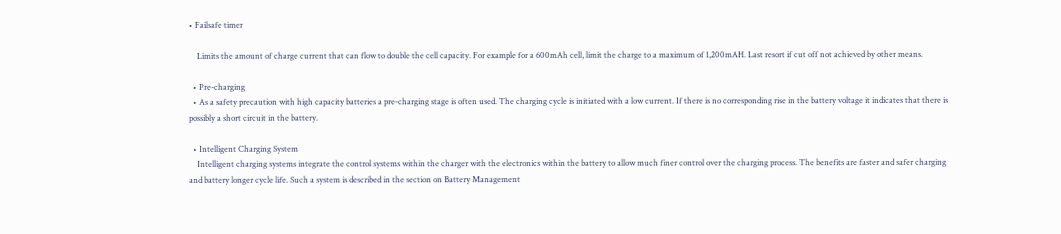• Failsafe timer

    Limits the amount of charge current that can flow to double the cell capacity. For example for a 600mAh cell, limit the charge to a maximum of 1,200mAH. Last resort if cut off not achieved by other means.

  • Pre-charging
  • As a safety precaution with high capacity batteries a pre-charging stage is often used. The charging cycle is initiated with a low current. If there is no corresponding rise in the battery voltage it indicates that there is possibly a short circuit in the battery.

  • Intelligent Charging System
    Intelligent charging systems integrate the control systems within the charger with the electronics within the battery to allow much finer control over the charging process. The benefits are faster and safer charging and battery longer cycle life. Such a system is described in the section on Battery Management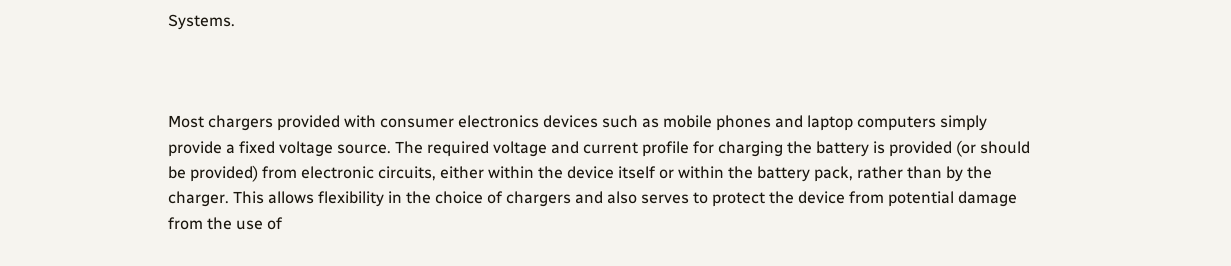Systems.



Most chargers provided with consumer electronics devices such as mobile phones and laptop computers simply provide a fixed voltage source. The required voltage and current profile for charging the battery is provided (or should be provided) from electronic circuits, either within the device itself or within the battery pack, rather than by the charger. This allows flexibility in the choice of chargers and also serves to protect the device from potential damage from the use of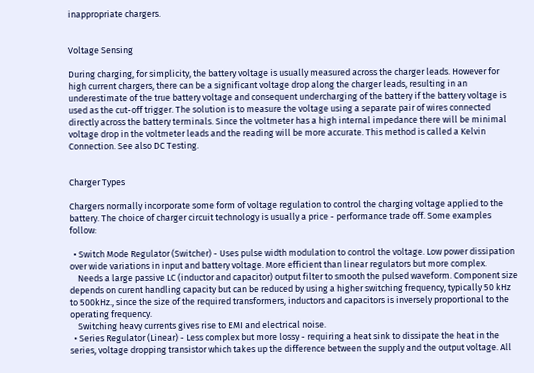inappropriate chargers.


Voltage Sensing

During charging, for simplicity, the battery voltage is usually measured across the charger leads. However for high current chargers, there can be a significant voltage drop along the charger leads, resulting in an underestimate of the true battery voltage and consequent undercharging of the battery if the battery voltage is used as the cut-off trigger. The solution is to measure the voltage using a separate pair of wires connected directly across the battery terminals. Since the voltmeter has a high internal impedance there will be minimal voltage drop in the voltmeter leads and the reading will be more accurate. This method is called a Kelvin Connection. See also DC Testing.


Charger Types

Chargers normally incorporate some form of voltage regulation to control the charging voltage applied to the battery. The choice of charger circuit technology is usually a price - performance trade off. Some examples follow:

  • Switch Mode Regulator (Switcher) - Uses pulse width modulation to control the voltage. Low power dissipation over wide variations in input and battery voltage. More efficient than linear regulators but more complex.
    Needs a large passive LC (inductor and capacitor) output filter to smooth the pulsed waveform. Component size depends on curent handling capacity but can be reduced by using a higher switching frequency, typically 50 kHz to 500kHz., since the size of the required transformers, inductors and capacitors is inversely proportional to the operating frequency.
    Switching heavy currents gives rise to EMI and electrical noise.
  • Series Regulator (Linear) - Less complex but more lossy - requiring a heat sink to dissipate the heat in the series, voltage dropping transistor which takes up the difference between the supply and the output voltage. All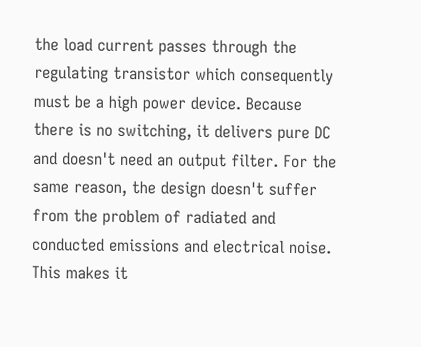the load current passes through the regulating transistor which consequently must be a high power device. Because there is no switching, it delivers pure DC and doesn't need an output filter. For the same reason, the design doesn't suffer from the problem of radiated and conducted emissions and electrical noise. This makes it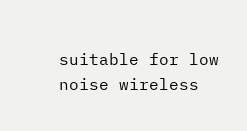suitable for low noise wireless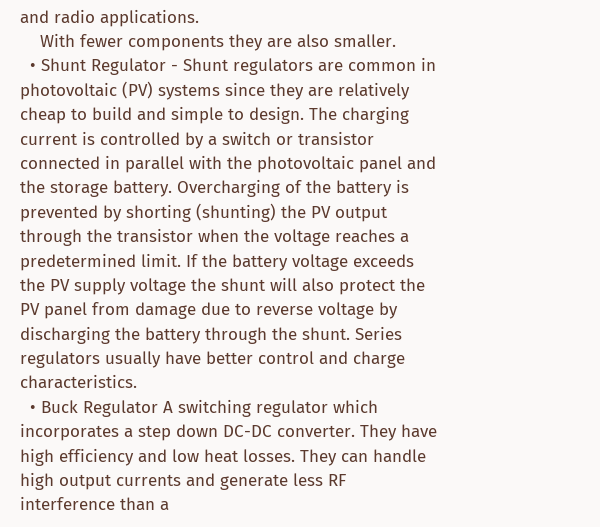and radio applications.
    With fewer components they are also smaller.
  • Shunt Regulator - Shunt regulators are common in photovoltaic (PV) systems since they are relatively cheap to build and simple to design. The charging current is controlled by a switch or transistor connected in parallel with the photovoltaic panel and the storage battery. Overcharging of the battery is prevented by shorting (shunting) the PV output through the transistor when the voltage reaches a predetermined limit. If the battery voltage exceeds the PV supply voltage the shunt will also protect the PV panel from damage due to reverse voltage by discharging the battery through the shunt. Series regulators usually have better control and charge characteristics.
  • Buck Regulator A switching regulator which incorporates a step down DC-DC converter. They have high efficiency and low heat losses. They can handle high output currents and generate less RF interference than a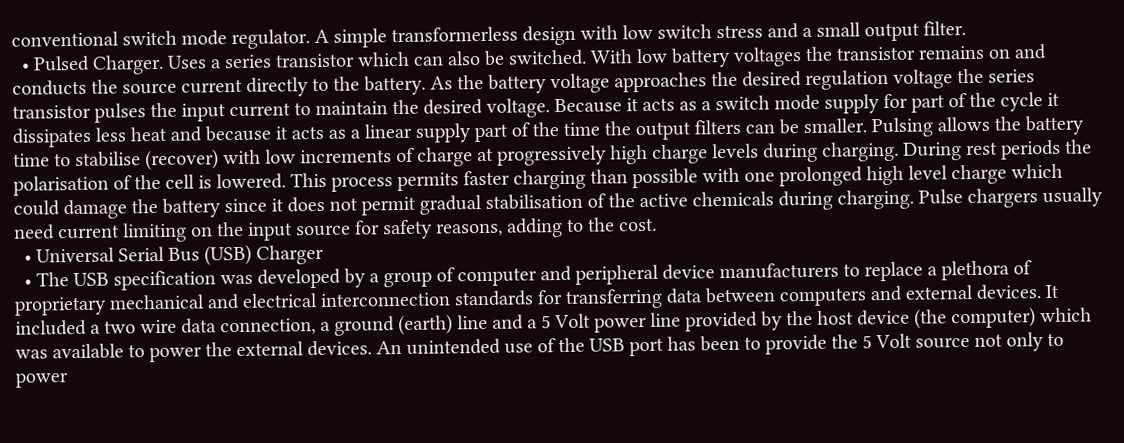conventional switch mode regulator. A simple transformerless design with low switch stress and a small output filter.
  • Pulsed Charger. Uses a series transistor which can also be switched. With low battery voltages the transistor remains on and conducts the source current directly to the battery. As the battery voltage approaches the desired regulation voltage the series transistor pulses the input current to maintain the desired voltage. Because it acts as a switch mode supply for part of the cycle it dissipates less heat and because it acts as a linear supply part of the time the output filters can be smaller. Pulsing allows the battery time to stabilise (recover) with low increments of charge at progressively high charge levels during charging. During rest periods the polarisation of the cell is lowered. This process permits faster charging than possible with one prolonged high level charge which could damage the battery since it does not permit gradual stabilisation of the active chemicals during charging. Pulse chargers usually need current limiting on the input source for safety reasons, adding to the cost.
  • Universal Serial Bus (USB) Charger
  • The USB specification was developed by a group of computer and peripheral device manufacturers to replace a plethora of proprietary mechanical and electrical interconnection standards for transferring data between computers and external devices. It included a two wire data connection, a ground (earth) line and a 5 Volt power line provided by the host device (the computer) which was available to power the external devices. An unintended use of the USB port has been to provide the 5 Volt source not only to power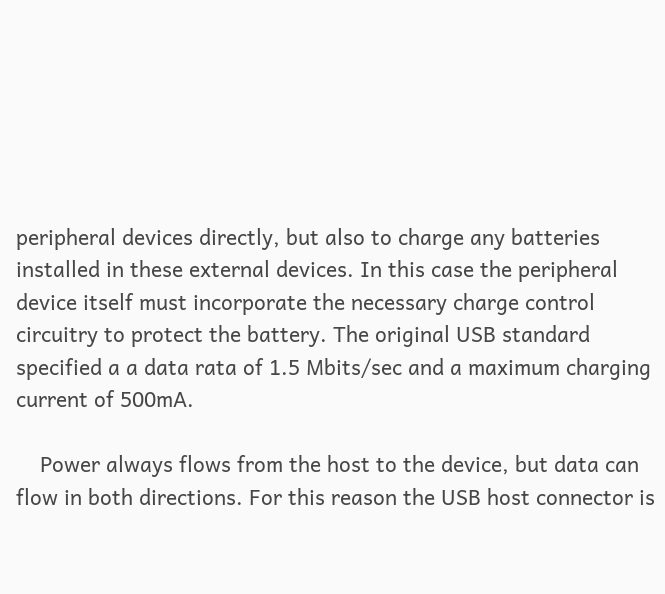peripheral devices directly, but also to charge any batteries installed in these external devices. In this case the peripheral device itself must incorporate the necessary charge control circuitry to protect the battery. The original USB standard specified a a data rata of 1.5 Mbits/sec and a maximum charging current of 500mA.

    Power always flows from the host to the device, but data can flow in both directions. For this reason the USB host connector is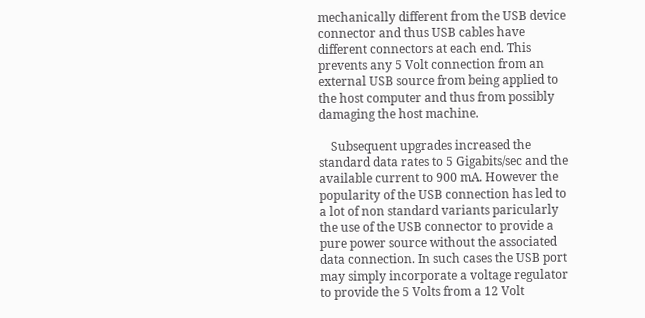mechanically different from the USB device connector and thus USB cables have different connectors at each end. This prevents any 5 Volt connection from an external USB source from being applied to the host computer and thus from possibly damaging the host machine.

    Subsequent upgrades increased the standard data rates to 5 Gigabits/sec and the available current to 900 mA. However the popularity of the USB connection has led to a lot of non standard variants paricularly the use of the USB connector to provide a pure power source without the associated data connection. In such cases the USB port may simply incorporate a voltage regulator to provide the 5 Volts from a 12 Volt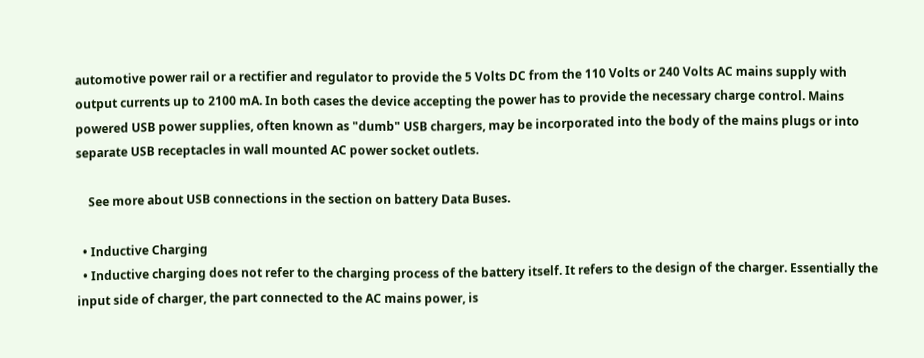automotive power rail or a rectifier and regulator to provide the 5 Volts DC from the 110 Volts or 240 Volts AC mains supply with output currents up to 2100 mA. In both cases the device accepting the power has to provide the necessary charge control. Mains powered USB power supplies, often known as "dumb" USB chargers, may be incorporated into the body of the mains plugs or into separate USB receptacles in wall mounted AC power socket outlets.

    See more about USB connections in the section on battery Data Buses.

  • Inductive Charging
  • Inductive charging does not refer to the charging process of the battery itself. It refers to the design of the charger. Essentially the input side of charger, the part connected to the AC mains power, is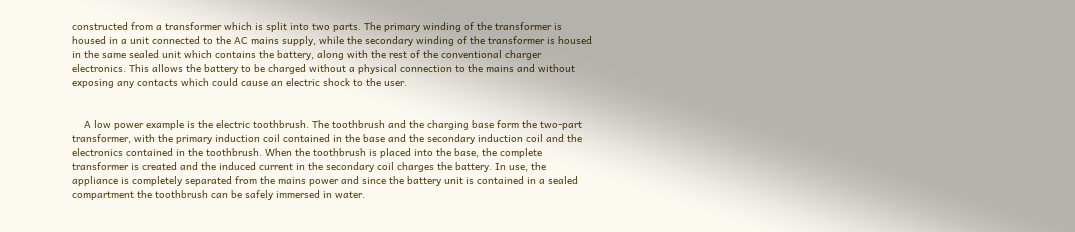constructed from a transformer which is split into two parts. The primary winding of the transformer is housed in a unit connected to the AC mains supply, while the secondary winding of the transformer is housed in the same sealed unit which contains the battery, along with the rest of the conventional charger electronics. This allows the battery to be charged without a physical connection to the mains and without exposing any contacts which could cause an electric shock to the user.


    A low power example is the electric toothbrush. The toothbrush and the charging base form the two-part transformer, with the primary induction coil contained in the base and the secondary induction coil and the electronics contained in the toothbrush. When the toothbrush is placed into the base, the complete transformer is created and the induced current in the secondary coil charges the battery. In use, the appliance is completely separated from the mains power and since the battery unit is contained in a sealed compartment the toothbrush can be safely immersed in water.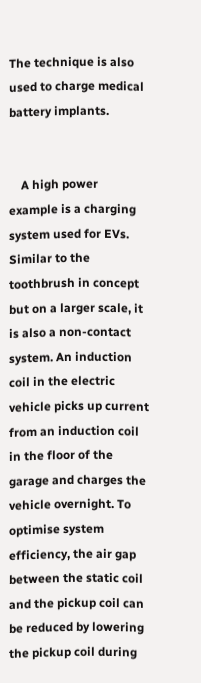The technique is also used to charge medical battery implants.


    A high power example is a charging system used for EVs. Similar to the toothbrush in concept but on a larger scale, it is also a non-contact system. An induction coil in the electric vehicle picks up current from an induction coil in the floor of the garage and charges the vehicle overnight. To optimise system efficiency, the air gap between the static coil and the pickup coil can be reduced by lowering the pickup coil during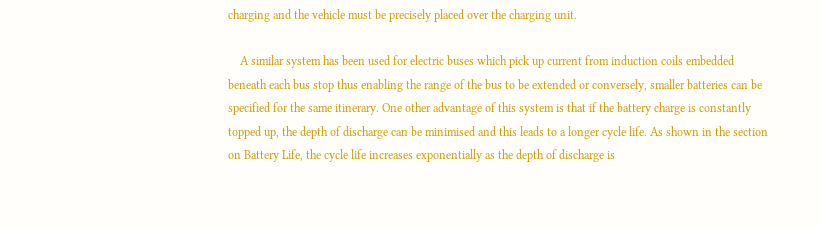charging and the vehicle must be precisely placed over the charging unit.

    A similar system has been used for electric buses which pick up current from induction coils embedded beneath each bus stop thus enabling the range of the bus to be extended or conversely, smaller batteries can be specified for the same itinerary. One other advantage of this system is that if the battery charge is constantly topped up, the depth of discharge can be minimised and this leads to a longer cycle life. As shown in the section on Battery Life, the cycle life increases exponentially as the depth of discharge is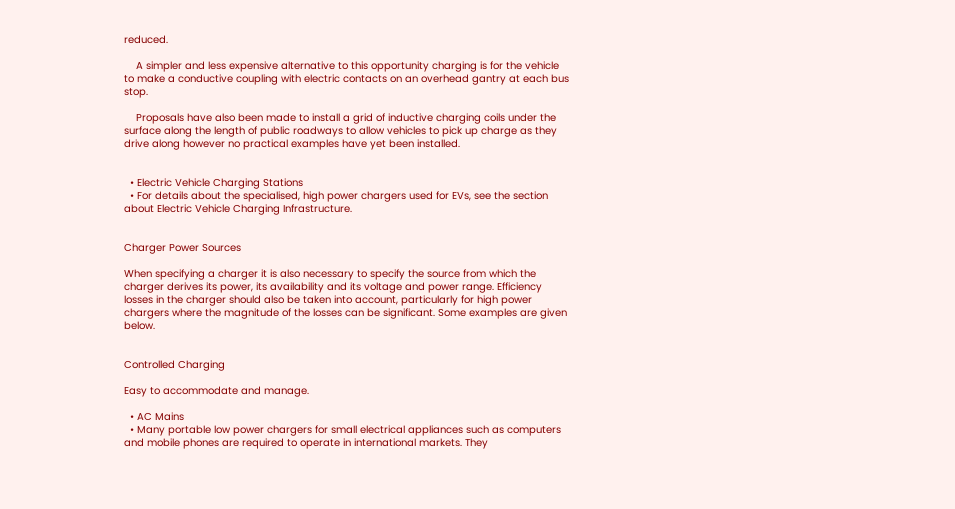reduced.

    A simpler and less expensive alternative to this opportunity charging is for the vehicle to make a conductive coupling with electric contacts on an overhead gantry at each bus stop.

    Proposals have also been made to install a grid of inductive charging coils under the surface along the length of public roadways to allow vehicles to pick up charge as they drive along however no practical examples have yet been installed.


  • Electric Vehicle Charging Stations
  • For details about the specialised, high power chargers used for EVs, see the section about Electric Vehicle Charging Infrastructure.


Charger Power Sources

When specifying a charger it is also necessary to specify the source from which the charger derives its power, its availability and its voltage and power range. Efficiency losses in the charger should also be taken into account, particularly for high power chargers where the magnitude of the losses can be significant. Some examples are given below.


Controlled Charging

Easy to accommodate and manage.

  • AC Mains
  • Many portable low power chargers for small electrical appliances such as computers and mobile phones are required to operate in international markets. They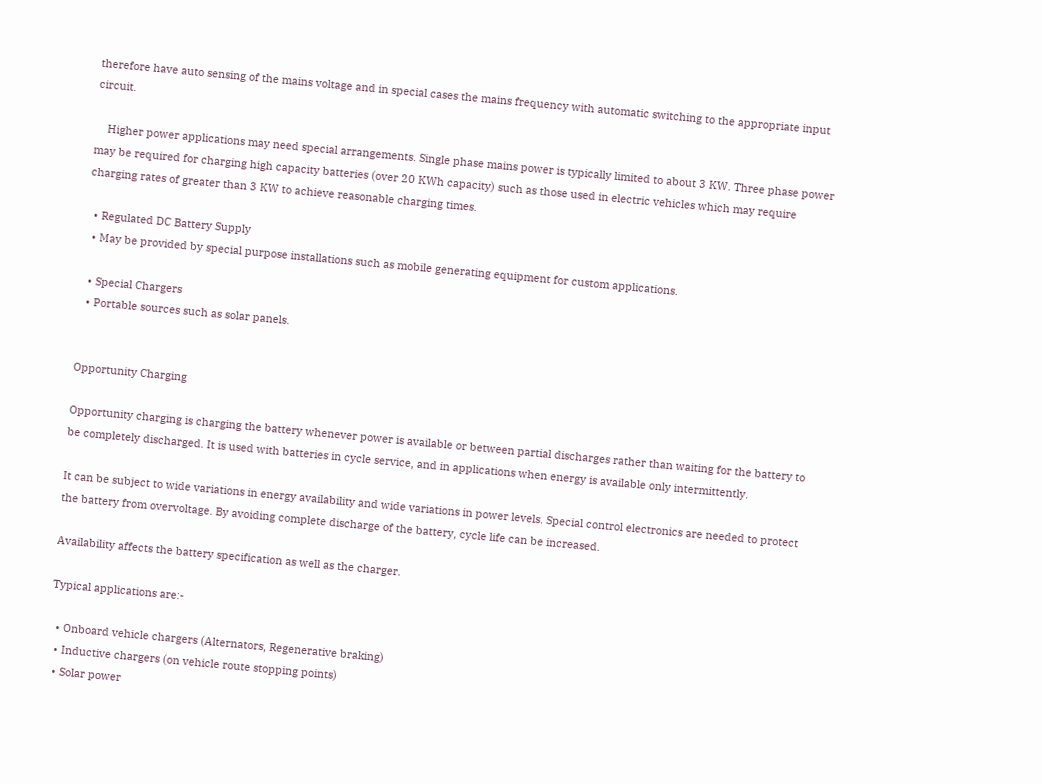therefore have auto sensing of the mains voltage and in special cases the mains frequency with automatic switching to the appropriate input circuit.

    Higher power applications may need special arrangements. Single phase mains power is typically limited to about 3 KW. Three phase power may be required for charging high capacity batteries (over 20 KWh capacity) such as those used in electric vehicles which may require charging rates of greater than 3 KW to achieve reasonable charging times.

  • Regulated DC Battery Supply
  • May be provided by special purpose installations such as mobile generating equipment for custom applications.

  • Special Chargers
  • Portable sources such as solar panels.


Opportunity Charging

Opportunity charging is charging the battery whenever power is available or between partial discharges rather than waiting for the battery to be completely discharged. It is used with batteries in cycle service, and in applications when energy is available only intermittently.

It can be subject to wide variations in energy availability and wide variations in power levels. Special control electronics are needed to protect the battery from overvoltage. By avoiding complete discharge of the battery, cycle life can be increased.

Availability affects the battery specification as well as the charger.

Typical applications are:-

  • Onboard vehicle chargers (Alternators, Regenerative braking)
  • Inductive chargers (on vehicle route stopping points)
  • Solar power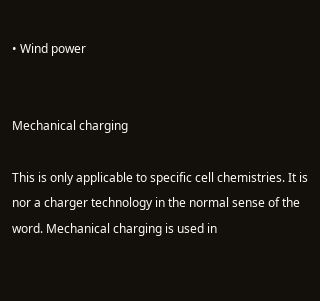• Wind power


Mechanical charging

This is only applicable to specific cell chemistries. It is nor a charger technology in the normal sense of the word. Mechanical charging is used in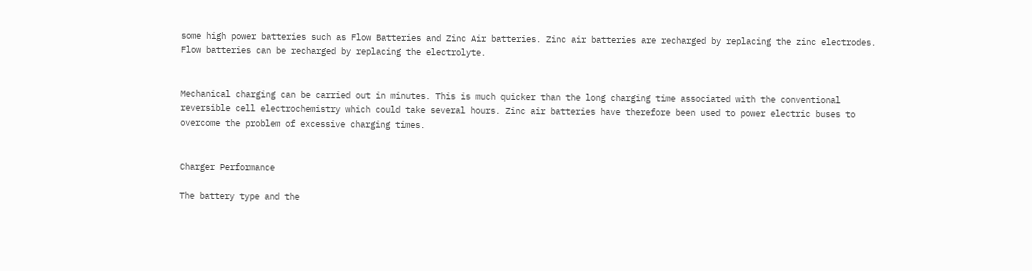some high power batteries such as Flow Batteries and Zinc Air batteries. Zinc air batteries are recharged by replacing the zinc electrodes. Flow batteries can be recharged by replacing the electrolyte.


Mechanical charging can be carried out in minutes. This is much quicker than the long charging time associated with the conventional reversible cell electrochemistry which could take several hours. Zinc air batteries have therefore been used to power electric buses to overcome the problem of excessive charging times.


Charger Performance

The battery type and the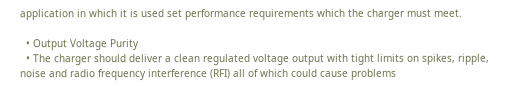application in which it is used set performance requirements which the charger must meet.

  • Output Voltage Purity
  • The charger should deliver a clean regulated voltage output with tight limits on spikes, ripple, noise and radio frequency interference (RFI) all of which could cause problems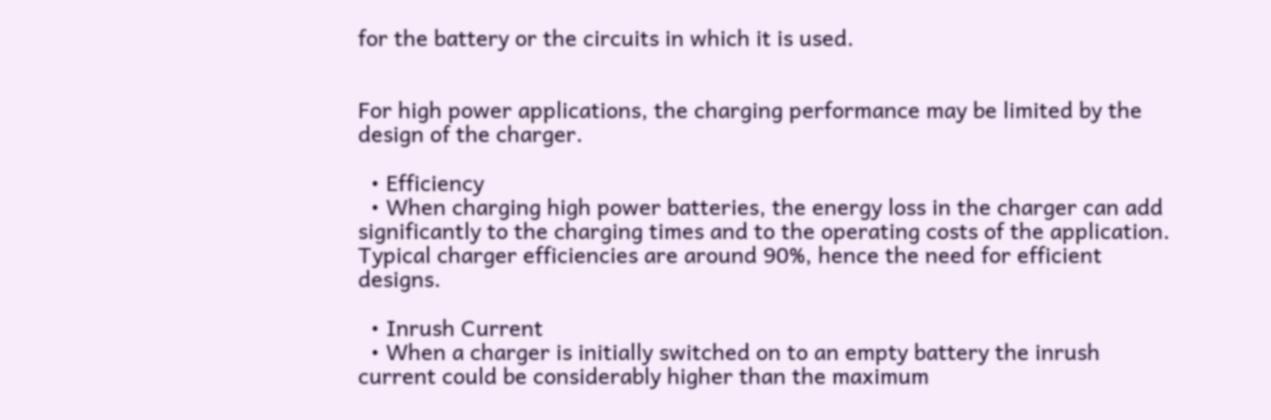for the battery or the circuits in which it is used.


For high power applications, the charging performance may be limited by the design of the charger.

  • Efficiency
  • When charging high power batteries, the energy loss in the charger can add significantly to the charging times and to the operating costs of the application. Typical charger efficiencies are around 90%, hence the need for efficient designs.

  • Inrush Current
  • When a charger is initially switched on to an empty battery the inrush current could be considerably higher than the maximum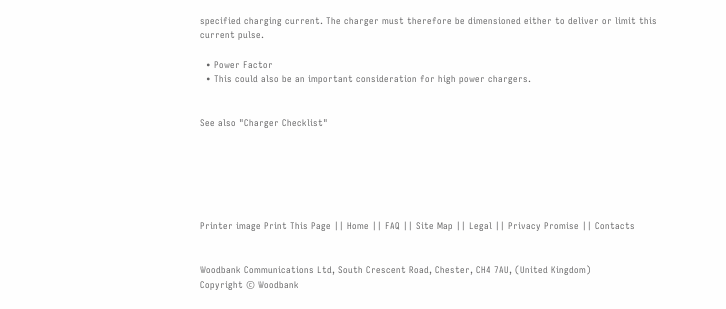specified charging current. The charger must therefore be dimensioned either to deliver or limit this current pulse.

  • Power Factor
  • This could also be an important consideration for high power chargers.


See also "Charger Checklist"






Printer image Print This Page || Home || FAQ || Site Map || Legal || Privacy Promise || Contacts


Woodbank Communications Ltd, South Crescent Road, Chester, CH4 7AU, (United Kingdom)
Copyright © Woodbank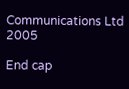Communications Ltd 2005

End cap